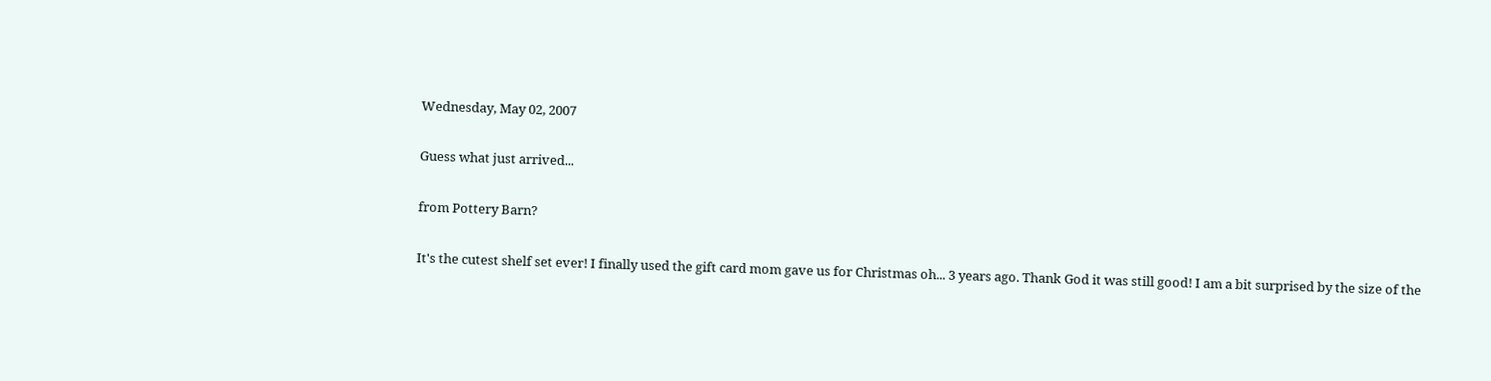Wednesday, May 02, 2007

Guess what just arrived...

from Pottery Barn?

It's the cutest shelf set ever! I finally used the gift card mom gave us for Christmas oh... 3 years ago. Thank God it was still good! I am a bit surprised by the size of the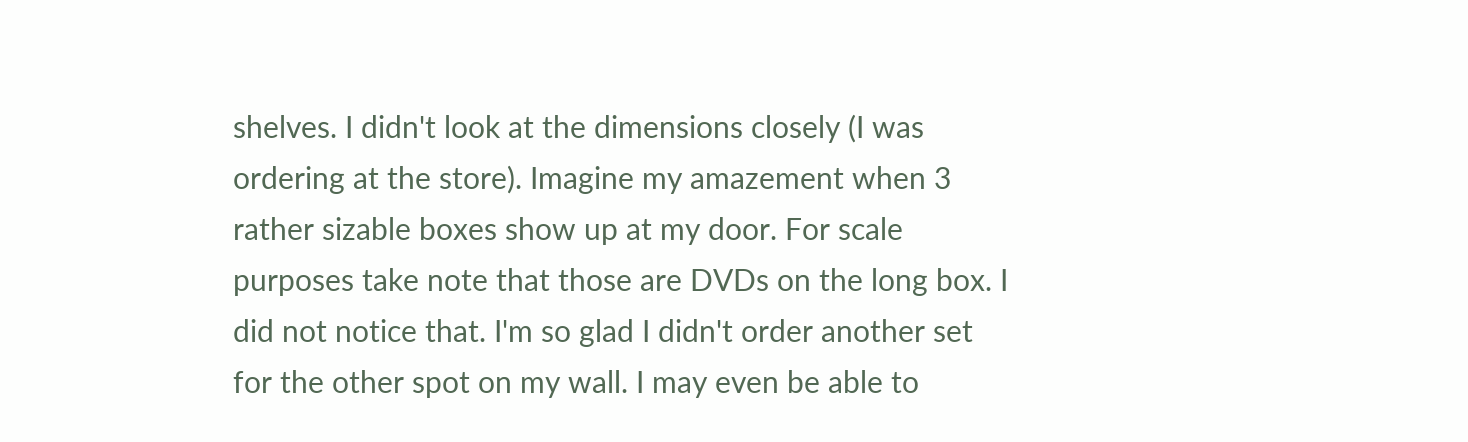shelves. I didn't look at the dimensions closely (I was ordering at the store). Imagine my amazement when 3 rather sizable boxes show up at my door. For scale purposes take note that those are DVDs on the long box. I did not notice that. I'm so glad I didn't order another set for the other spot on my wall. I may even be able to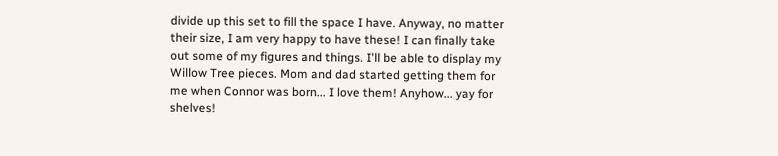divide up this set to fill the space I have. Anyway, no matter their size, I am very happy to have these! I can finally take out some of my figures and things. I'll be able to display my Willow Tree pieces. Mom and dad started getting them for me when Connor was born... I love them! Anyhow... yay for shelves!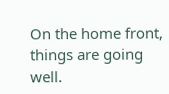On the home front, things are going well.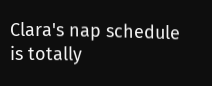Clara's nap schedule is totally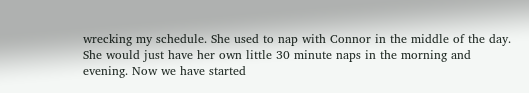wrecking my schedule. She used to nap with Connor in the middle of the day. She would just have her own little 30 minute naps in the morning and evening. Now we have started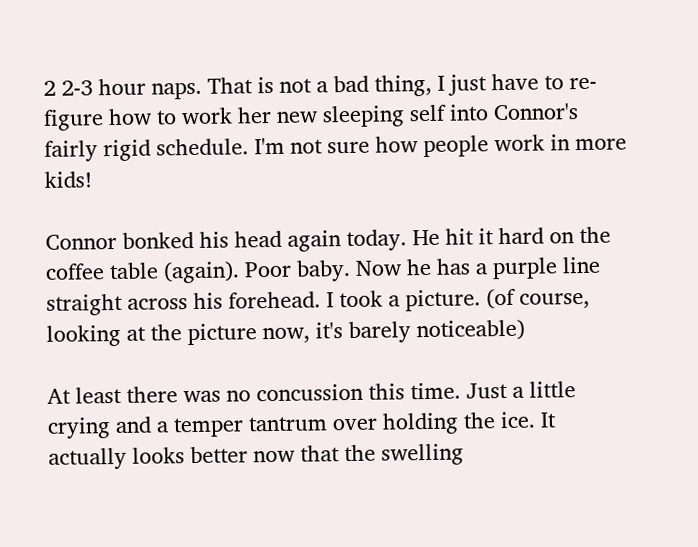2 2-3 hour naps. That is not a bad thing, I just have to re-figure how to work her new sleeping self into Connor's fairly rigid schedule. I'm not sure how people work in more kids!

Connor bonked his head again today. He hit it hard on the coffee table (again). Poor baby. Now he has a purple line straight across his forehead. I took a picture. (of course, looking at the picture now, it's barely noticeable)

At least there was no concussion this time. Just a little crying and a temper tantrum over holding the ice. It actually looks better now that the swelling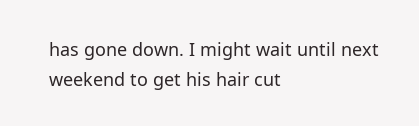has gone down. I might wait until next weekend to get his hair cut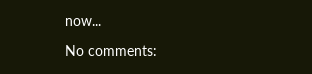now...

No comments: